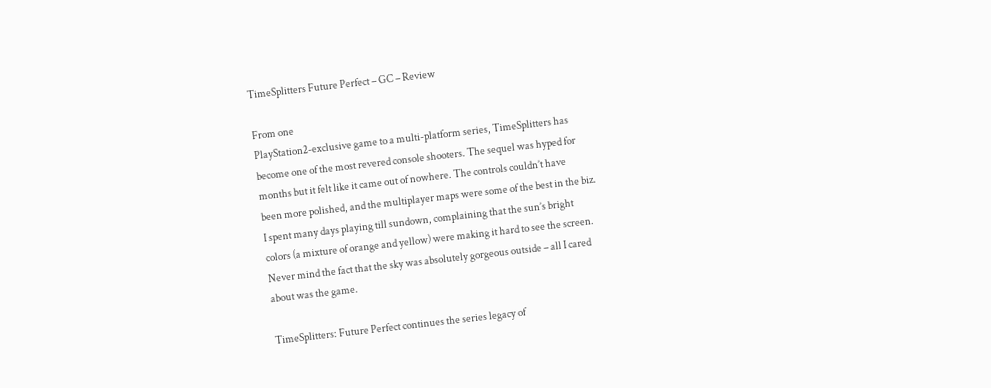TimeSplitters Future Perfect – GC – Review

From one
PlayStation2-exclusive game to a multi-platform series, TimeSplitters has
become one of the most revered console shooters. The sequel was hyped for
months but it felt like it came out of nowhere. The controls couldn’t have
been more polished, and the multiplayer maps were some of the best in the biz.
I spent many days playing till sundown, complaining that the sun’s bright
colors (a mixture of orange and yellow) were making it hard to see the screen.
Never mind the fact that the sky was absolutely gorgeous outside – all I cared
about was the game.

TimeSplitters: Future Perfect continues the series legacy of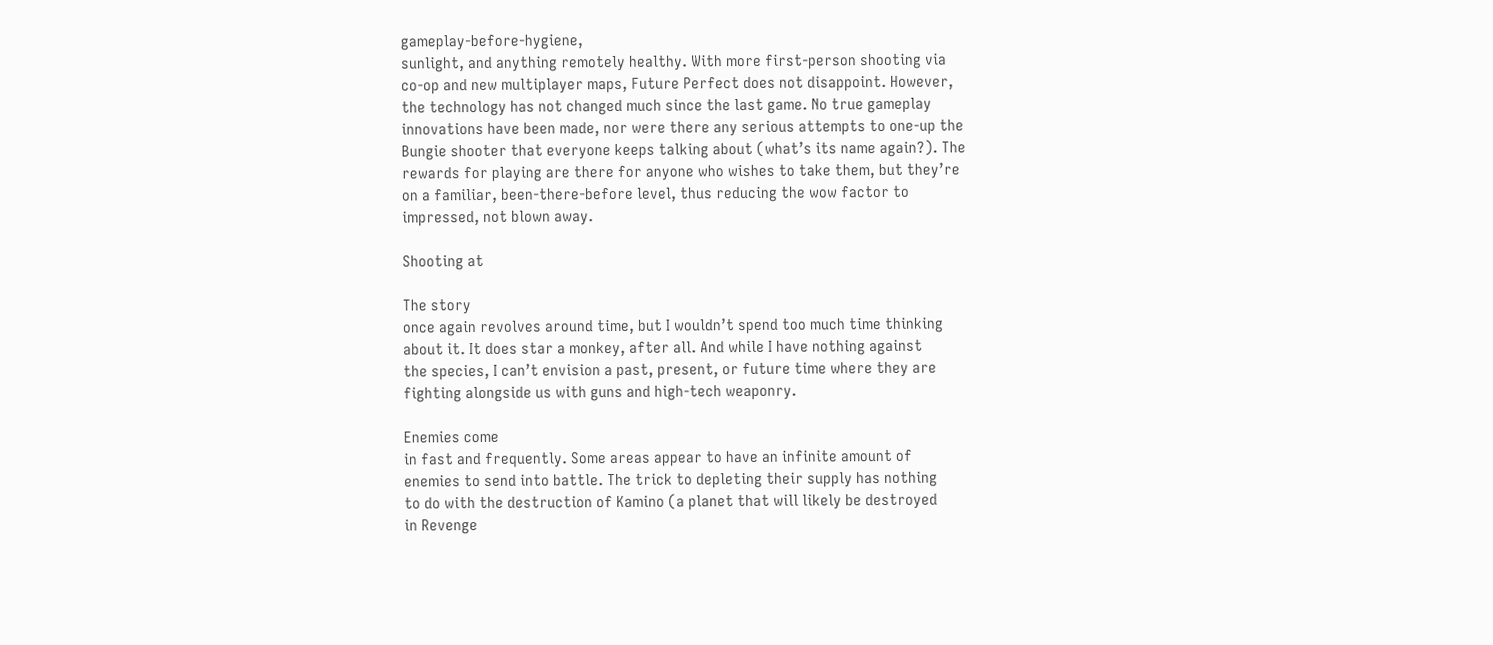gameplay-before-hygiene,
sunlight, and anything remotely healthy. With more first-person shooting via
co-op and new multiplayer maps, Future Perfect does not disappoint. However,
the technology has not changed much since the last game. No true gameplay
innovations have been made, nor were there any serious attempts to one-up the
Bungie shooter that everyone keeps talking about (what’s its name again?). The
rewards for playing are there for anyone who wishes to take them, but they’re
on a familiar, been-there-before level, thus reducing the wow factor to
impressed, not blown away.

Shooting at

The story
once again revolves around time, but I wouldn’t spend too much time thinking
about it. It does star a monkey, after all. And while I have nothing against
the species, I can’t envision a past, present, or future time where they are
fighting alongside us with guns and high-tech weaponry.

Enemies come
in fast and frequently. Some areas appear to have an infinite amount of
enemies to send into battle. The trick to depleting their supply has nothing
to do with the destruction of Kamino (a planet that will likely be destroyed
in Revenge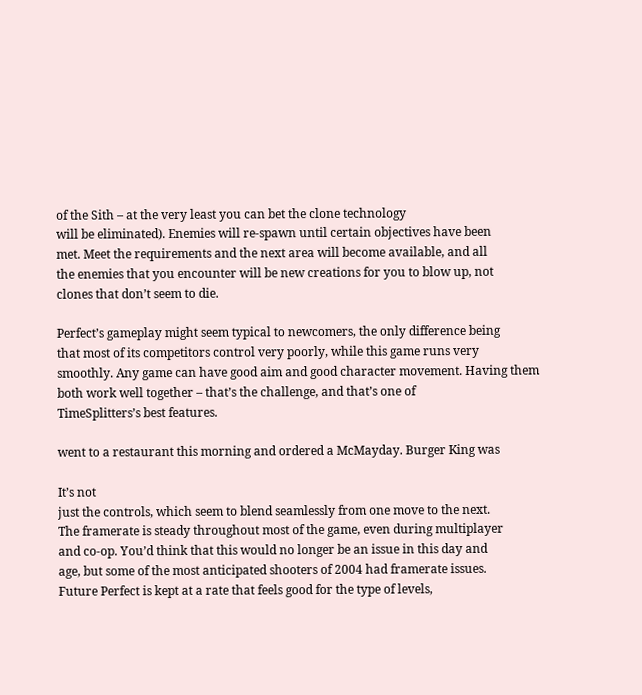of the Sith – at the very least you can bet the clone technology
will be eliminated). Enemies will re-spawn until certain objectives have been
met. Meet the requirements and the next area will become available, and all
the enemies that you encounter will be new creations for you to blow up, not
clones that don’t seem to die.

Perfect’s gameplay might seem typical to newcomers, the only difference being
that most of its competitors control very poorly, while this game runs very
smoothly. Any game can have good aim and good character movement. Having them
both work well together – that’s the challenge, and that’s one of
TimeSplitters’s best features.

went to a restaurant this morning and ordered a McMayday. Burger King was

It’s not
just the controls, which seem to blend seamlessly from one move to the next.
The framerate is steady throughout most of the game, even during multiplayer
and co-op. You’d think that this would no longer be an issue in this day and
age, but some of the most anticipated shooters of 2004 had framerate issues.
Future Perfect is kept at a rate that feels good for the type of levels,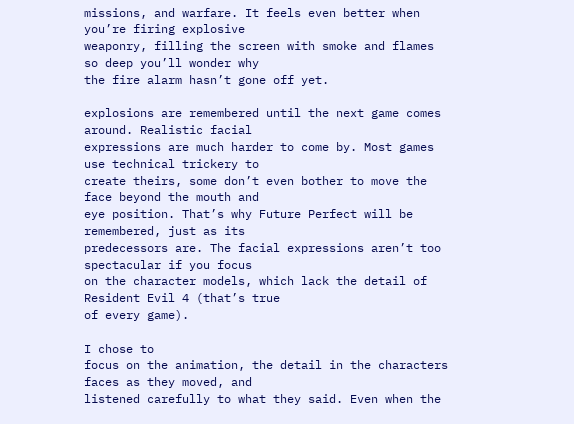missions, and warfare. It feels even better when you’re firing explosive
weaponry, filling the screen with smoke and flames so deep you’ll wonder why
the fire alarm hasn’t gone off yet.

explosions are remembered until the next game comes around. Realistic facial
expressions are much harder to come by. Most games use technical trickery to
create theirs, some don’t even bother to move the face beyond the mouth and
eye position. That’s why Future Perfect will be remembered, just as its
predecessors are. The facial expressions aren’t too spectacular if you focus
on the character models, which lack the detail of Resident Evil 4 (that’s true
of every game).

I chose to
focus on the animation, the detail in the characters faces as they moved, and
listened carefully to what they said. Even when the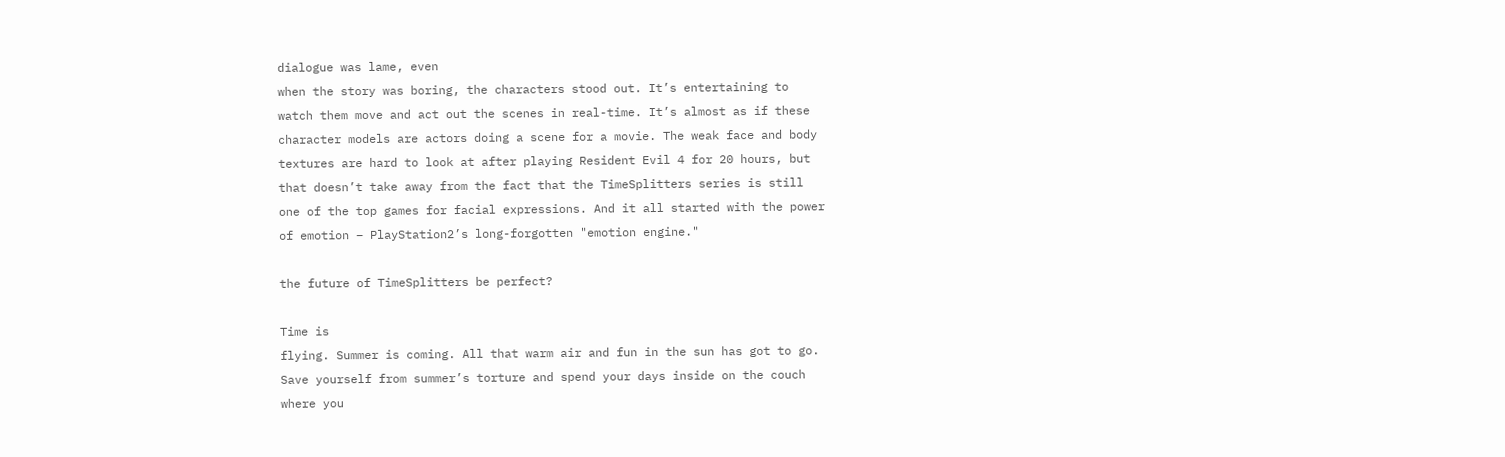dialogue was lame, even
when the story was boring, the characters stood out. It’s entertaining to
watch them move and act out the scenes in real-time. It’s almost as if these
character models are actors doing a scene for a movie. The weak face and body
textures are hard to look at after playing Resident Evil 4 for 20 hours, but
that doesn’t take away from the fact that the TimeSplitters series is still
one of the top games for facial expressions. And it all started with the power
of emotion – PlayStation2’s long-forgotten "emotion engine."

the future of TimeSplitters be perfect?

Time is
flying. Summer is coming. All that warm air and fun in the sun has got to go.
Save yourself from summer’s torture and spend your days inside on the couch
where you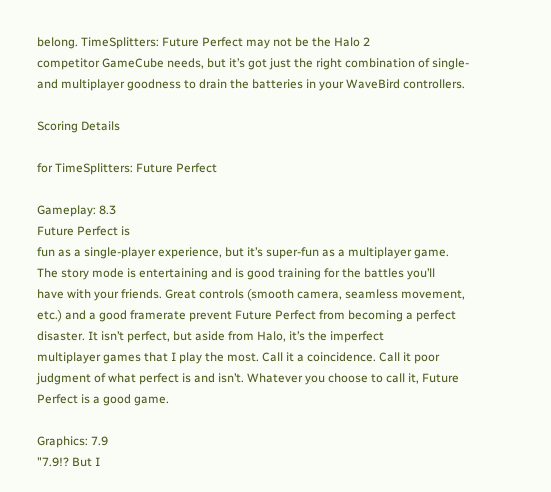belong. TimeSplitters: Future Perfect may not be the Halo 2
competitor GameCube needs, but it’s got just the right combination of single-
and multiplayer goodness to drain the batteries in your WaveBird controllers.

Scoring Details

for TimeSplitters: Future Perfect

Gameplay: 8.3
Future Perfect is
fun as a single-player experience, but it’s super-fun as a multiplayer game.
The story mode is entertaining and is good training for the battles you’ll
have with your friends. Great controls (smooth camera, seamless movement,
etc.) and a good framerate prevent Future Perfect from becoming a perfect
disaster. It isn’t perfect, but aside from Halo, it’s the imperfect
multiplayer games that I play the most. Call it a coincidence. Call it poor
judgment of what perfect is and isn’t. Whatever you choose to call it, Future
Perfect is a good game.

Graphics: 7.9
"7.9!? But I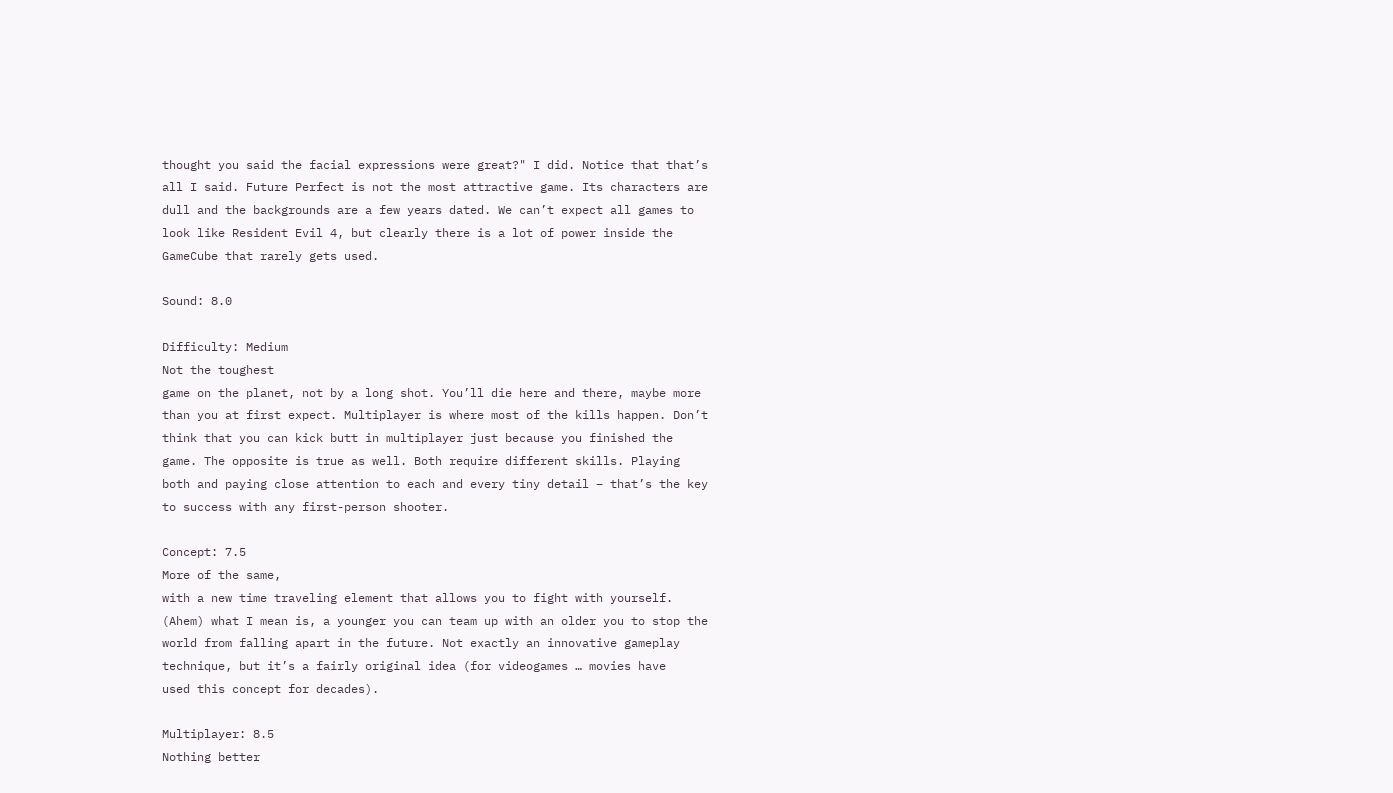thought you said the facial expressions were great?" I did. Notice that that’s
all I said. Future Perfect is not the most attractive game. Its characters are
dull and the backgrounds are a few years dated. We can’t expect all games to
look like Resident Evil 4, but clearly there is a lot of power inside the
GameCube that rarely gets used.

Sound: 8.0

Difficulty: Medium
Not the toughest
game on the planet, not by a long shot. You’ll die here and there, maybe more
than you at first expect. Multiplayer is where most of the kills happen. Don’t
think that you can kick butt in multiplayer just because you finished the
game. The opposite is true as well. Both require different skills. Playing
both and paying close attention to each and every tiny detail – that’s the key
to success with any first-person shooter.

Concept: 7.5
More of the same,
with a new time traveling element that allows you to fight with yourself.
(Ahem) what I mean is, a younger you can team up with an older you to stop the
world from falling apart in the future. Not exactly an innovative gameplay
technique, but it’s a fairly original idea (for videogames … movies have
used this concept for decades).

Multiplayer: 8.5
Nothing better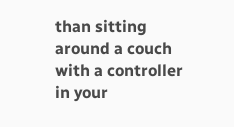than sitting around a couch with a controller in your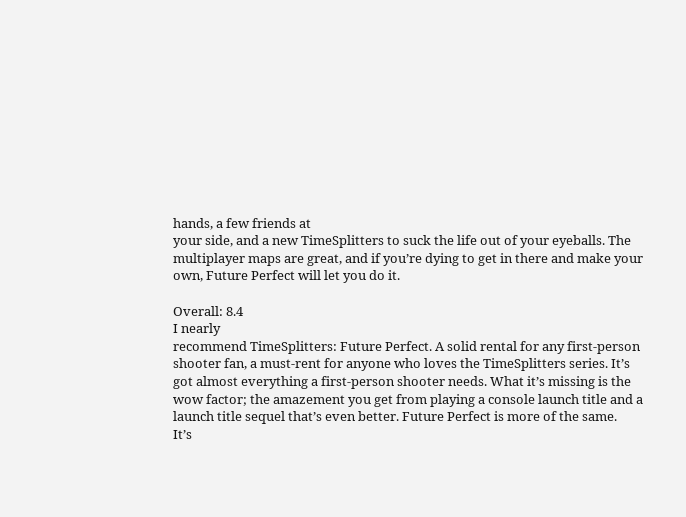hands, a few friends at
your side, and a new TimeSplitters to suck the life out of your eyeballs. The
multiplayer maps are great, and if you’re dying to get in there and make your
own, Future Perfect will let you do it.

Overall: 8.4
I nearly
recommend TimeSplitters: Future Perfect. A solid rental for any first-person
shooter fan, a must-rent for anyone who loves the TimeSplitters series. It’s
got almost everything a first-person shooter needs. What it’s missing is the
wow factor; the amazement you get from playing a console launch title and a
launch title sequel that’s even better. Future Perfect is more of the same.
It’s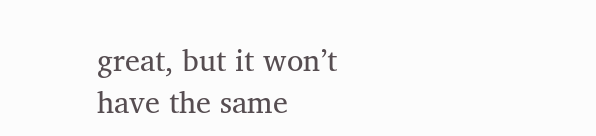great, but it won’t have the same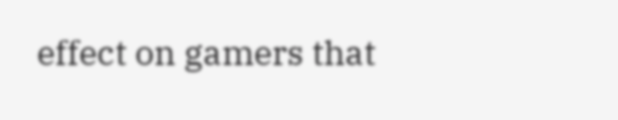effect on gamers that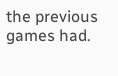the previous
games had.